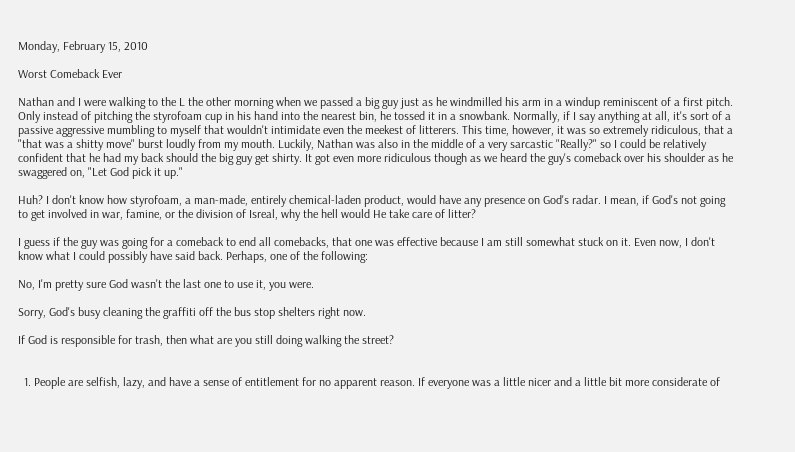Monday, February 15, 2010

Worst Comeback Ever

Nathan and I were walking to the L the other morning when we passed a big guy just as he windmilled his arm in a windup reminiscent of a first pitch. Only instead of pitching the styrofoam cup in his hand into the nearest bin, he tossed it in a snowbank. Normally, if I say anything at all, it's sort of a passive aggressive mumbling to myself that wouldn't intimidate even the meekest of litterers. This time, however, it was so extremely ridiculous, that a "that was a shitty move" burst loudly from my mouth. Luckily, Nathan was also in the middle of a very sarcastic "Really?" so I could be relatively confident that he had my back should the big guy get shirty. It got even more ridiculous though as we heard the guy's comeback over his shoulder as he swaggered on, "Let God pick it up."

Huh? I don't know how styrofoam, a man-made, entirely chemical-laden product, would have any presence on God's radar. I mean, if God's not going to get involved in war, famine, or the division of Isreal, why the hell would He take care of litter?

I guess if the guy was going for a comeback to end all comebacks, that one was effective because I am still somewhat stuck on it. Even now, I don't know what I could possibly have said back. Perhaps, one of the following:

No, I'm pretty sure God wasn't the last one to use it, you were.

Sorry, God's busy cleaning the graffiti off the bus stop shelters right now.

If God is responsible for trash, then what are you still doing walking the street?


  1. People are selfish, lazy, and have a sense of entitlement for no apparent reason. If everyone was a little nicer and a little bit more considerate of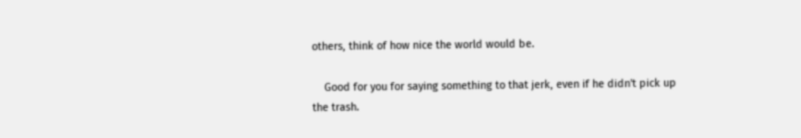others, think of how nice the world would be.

    Good for you for saying something to that jerk, even if he didn't pick up the trash.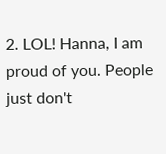2. LOL! Hanna, I am proud of you. People just don't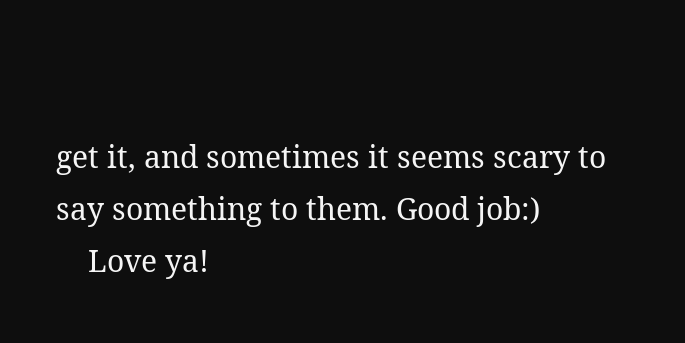get it, and sometimes it seems scary to say something to them. Good job:)
    Love ya!